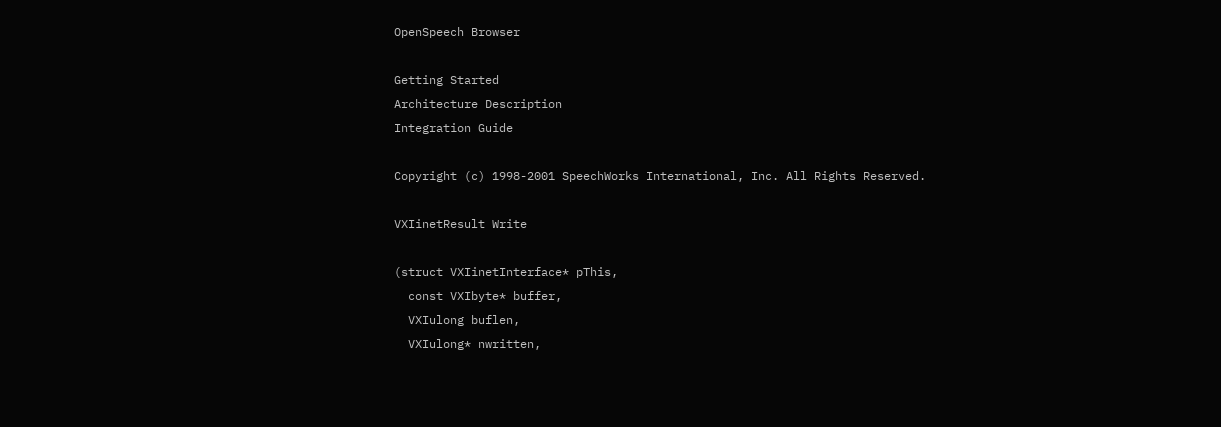OpenSpeech Browser

Getting Started
Architecture Description
Integration Guide

Copyright (c) 1998-2001 SpeechWorks International, Inc. All Rights Reserved.

VXIinetResult Write

(struct VXIinetInterface* pThis,
  const VXIbyte* buffer,
  VXIulong buflen,
  VXIulong* nwritten,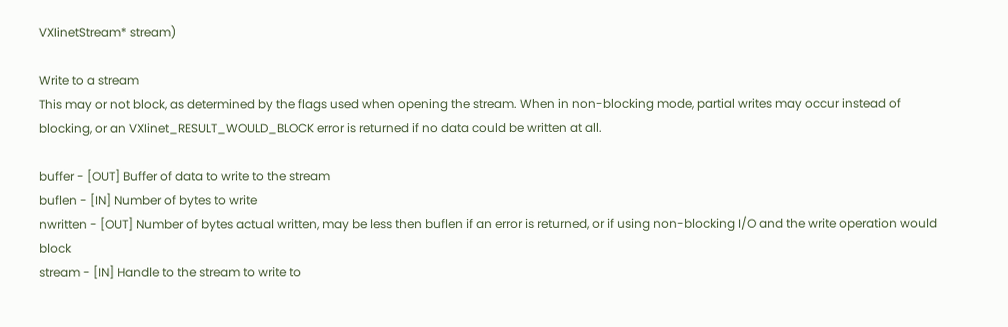VXIinetStream* stream)

Write to a stream
This may or not block, as determined by the flags used when opening the stream. When in non-blocking mode, partial writes may occur instead of blocking, or an VXIinet_RESULT_WOULD_BLOCK error is returned if no data could be written at all.

buffer - [OUT] Buffer of data to write to the stream
buflen - [IN] Number of bytes to write
nwritten - [OUT] Number of bytes actual written, may be less then buflen if an error is returned, or if using non-blocking I/O and the write operation would block
stream - [IN] Handle to the stream to write to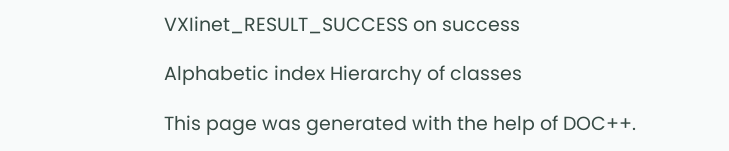VXIinet_RESULT_SUCCESS on success

Alphabetic index Hierarchy of classes

This page was generated with the help of DOC++.